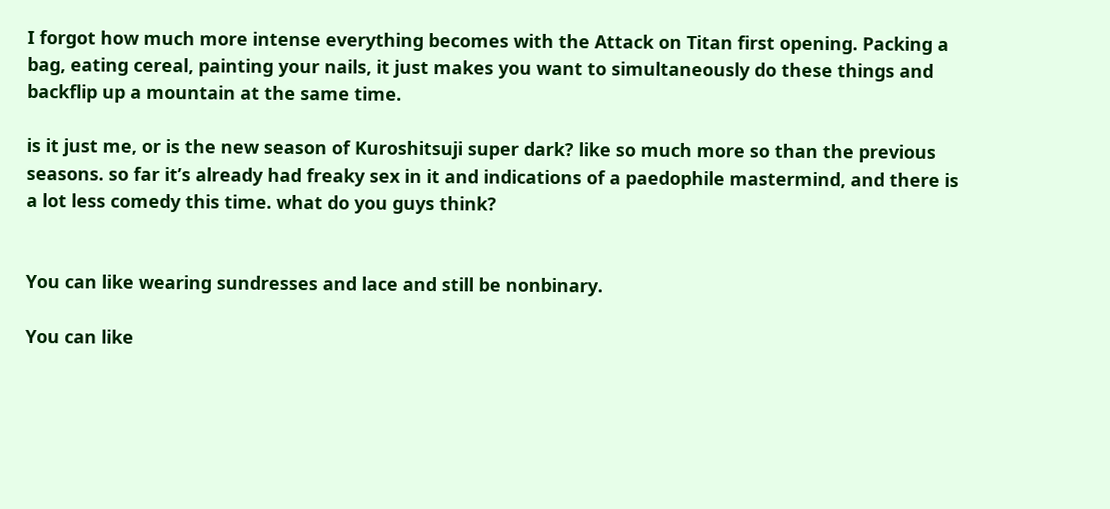I forgot how much more intense everything becomes with the Attack on Titan first opening. Packing a bag, eating cereal, painting your nails, it just makes you want to simultaneously do these things and backflip up a mountain at the same time.

is it just me, or is the new season of Kuroshitsuji super dark? like so much more so than the previous seasons. so far it’s already had freaky sex in it and indications of a paedophile mastermind, and there is a lot less comedy this time. what do you guys think?


You can like wearing sundresses and lace and still be nonbinary.

You can like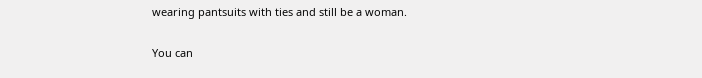wearing pantsuits with ties and still be a woman.

You can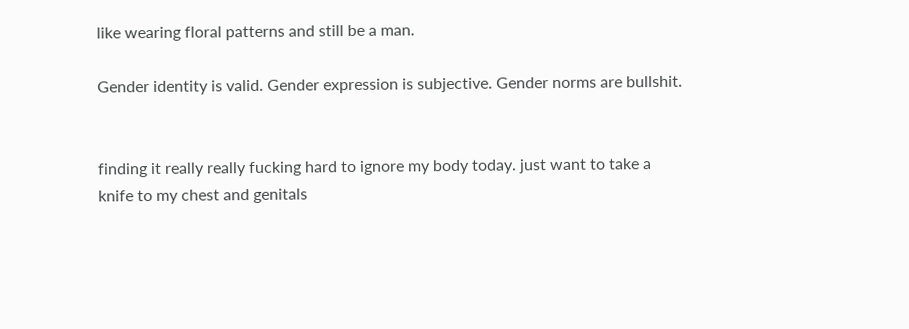like wearing floral patterns and still be a man.

Gender identity is valid. Gender expression is subjective. Gender norms are bullshit.


finding it really really fucking hard to ignore my body today. just want to take a knife to my chest and genitals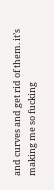and curves and get rid of them. it’s making me so fucking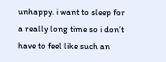unhappy. i want to sleep for a really long time so i don’t have to feel like such an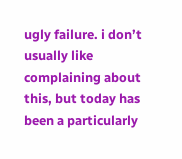ugly failure. i don’t usually like complaining about this, but today has been a particularly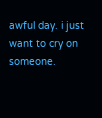awful day. i just want to cry on someone.